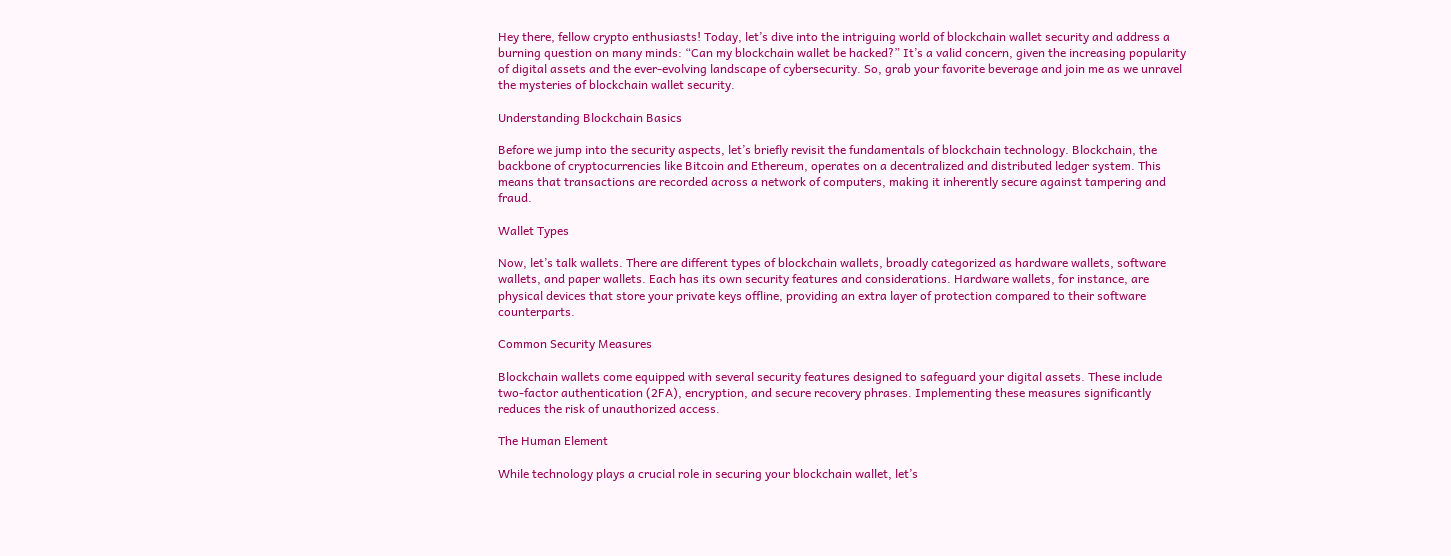Hey there, fellow crypto enthusiasts! Today, let’s dive into the intriguing world of blockchain wallet security and address a burning question on many minds: “Can my blockchain wallet be hacked?” It’s a valid concern, given the increasing popularity of digital assets and the ever-evolving landscape of cybersecurity. So, grab your favorite beverage and join me as we unravel the mysteries of blockchain wallet security.

Understanding Blockchain Basics

Before we jump into the security aspects, let’s briefly revisit the fundamentals of blockchain technology. Blockchain, the backbone of cryptocurrencies like Bitcoin and Ethereum, operates on a decentralized and distributed ledger system. This means that transactions are recorded across a network of computers, making it inherently secure against tampering and fraud.

Wallet Types

Now, let’s talk wallets. There are different types of blockchain wallets, broadly categorized as hardware wallets, software wallets, and paper wallets. Each has its own security features and considerations. Hardware wallets, for instance, are physical devices that store your private keys offline, providing an extra layer of protection compared to their software counterparts.

Common Security Measures

Blockchain wallets come equipped with several security features designed to safeguard your digital assets. These include two-factor authentication (2FA), encryption, and secure recovery phrases. Implementing these measures significantly reduces the risk of unauthorized access.

The Human Element

While technology plays a crucial role in securing your blockchain wallet, let’s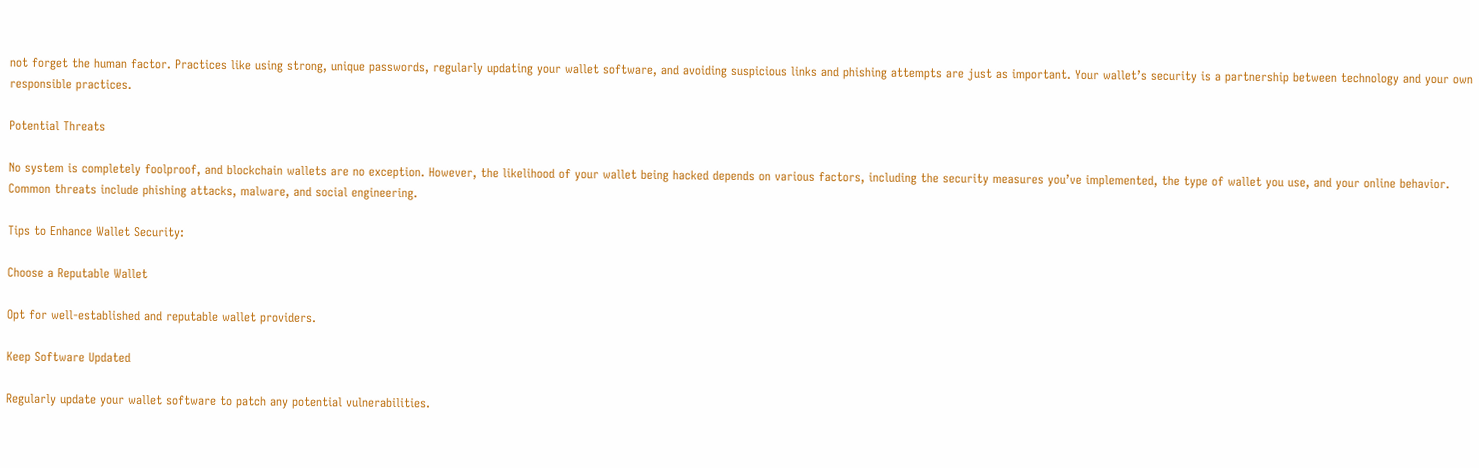not forget the human factor. Practices like using strong, unique passwords, regularly updating your wallet software, and avoiding suspicious links and phishing attempts are just as important. Your wallet’s security is a partnership between technology and your own responsible practices.

Potential Threats

No system is completely foolproof, and blockchain wallets are no exception. However, the likelihood of your wallet being hacked depends on various factors, including the security measures you’ve implemented, the type of wallet you use, and your online behavior. Common threats include phishing attacks, malware, and social engineering.

Tips to Enhance Wallet Security:

Choose a Reputable Wallet

Opt for well-established and reputable wallet providers.

Keep Software Updated

Regularly update your wallet software to patch any potential vulnerabilities.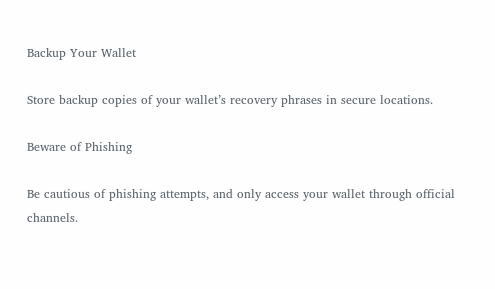Backup Your Wallet

Store backup copies of your wallet’s recovery phrases in secure locations.

Beware of Phishing

Be cautious of phishing attempts, and only access your wallet through official channels.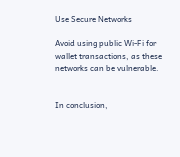Use Secure Networks

Avoid using public Wi-Fi for wallet transactions, as these networks can be vulnerable.


In conclusion,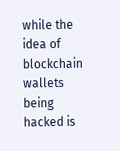while the idea of blockchain wallets being hacked is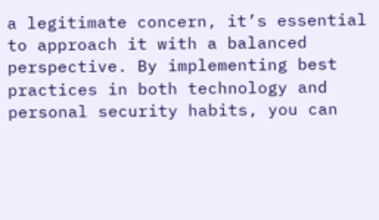a legitimate concern, it’s essential to approach it with a balanced perspective. By implementing best practices in both technology and personal security habits, you can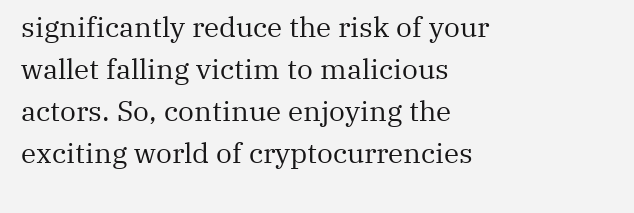significantly reduce the risk of your wallet falling victim to malicious actors. So, continue enjoying the exciting world of cryptocurrencies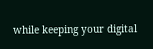while keeping your digital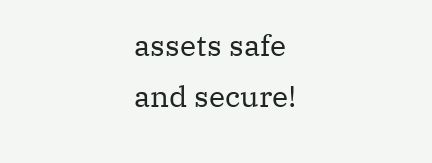assets safe and secure!